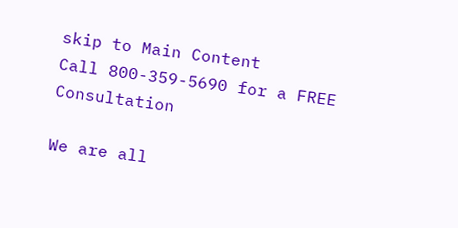skip to Main Content
Call 800-359-5690 for a FREE Consultation

We are all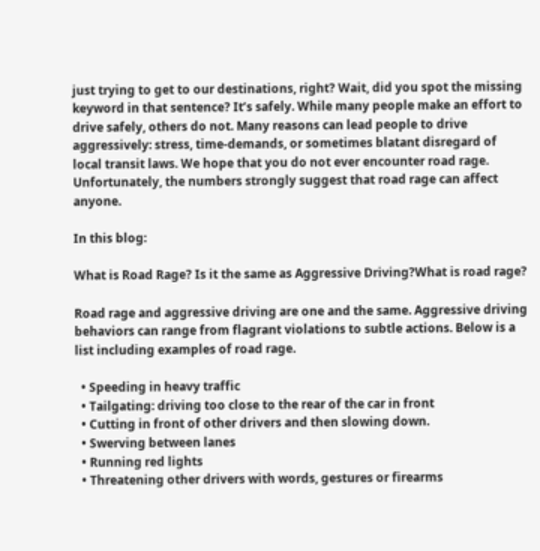just trying to get to our destinations, right? Wait, did you spot the missing keyword in that sentence? It’s safely. While many people make an effort to drive safely, others do not. Many reasons can lead people to drive aggressively: stress, time-demands, or sometimes blatant disregard of local transit laws. We hope that you do not ever encounter road rage. Unfortunately, the numbers strongly suggest that road rage can affect anyone.

In this blog:

What is Road Rage? Is it the same as Aggressive Driving?What is road rage?

Road rage and aggressive driving are one and the same. Aggressive driving behaviors can range from flagrant violations to subtle actions. Below is a list including examples of road rage.

  • Speeding in heavy traffic
  • Tailgating: driving too close to the rear of the car in front
  • Cutting in front of other drivers and then slowing down.
  • Swerving between lanes
  • Running red lights
  • Threatening other drivers with words, gestures or firearms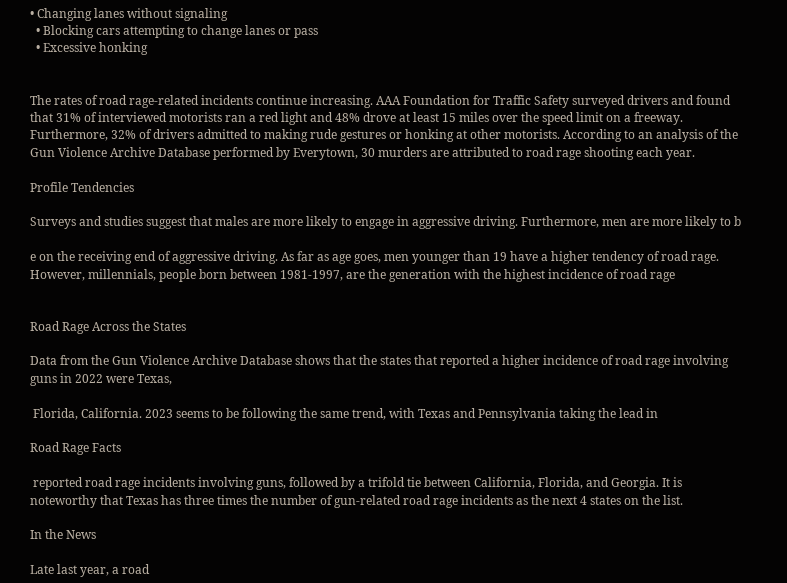• Changing lanes without signaling
  • Blocking cars attempting to change lanes or pass
  • Excessive honking


The rates of road rage-related incidents continue increasing. AAA Foundation for Traffic Safety surveyed drivers and found that 31% of interviewed motorists ran a red light and 48% drove at least 15 miles over the speed limit on a freeway. Furthermore, 32% of drivers admitted to making rude gestures or honking at other motorists. According to an analysis of the Gun Violence Archive Database performed by Everytown, 30 murders are attributed to road rage shooting each year.

Profile Tendencies

Surveys and studies suggest that males are more likely to engage in aggressive driving. Furthermore, men are more likely to b

e on the receiving end of aggressive driving. As far as age goes, men younger than 19 have a higher tendency of road rage. However, millennials, people born between 1981-1997, are the generation with the highest incidence of road rage


Road Rage Across the States

Data from the Gun Violence Archive Database shows that the states that reported a higher incidence of road rage involving guns in 2022 were Texas,

 Florida, California. 2023 seems to be following the same trend, with Texas and Pennsylvania taking the lead in

Road Rage Facts

 reported road rage incidents involving guns, followed by a trifold tie between California, Florida, and Georgia. It is noteworthy that Texas has three times the number of gun-related road rage incidents as the next 4 states on the list.

In the News

Late last year, a road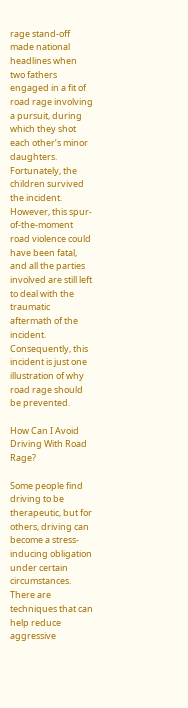rage stand-off made national headlines when two fathers engaged in a fit of road rage involving a pursuit, during which they shot each other’s minor daughters. Fortunately, the children survived the incident. However, this spur-of-the-moment road violence could have been fatal, and all the parties involved are still left to deal with the traumatic aftermath of the incident. Consequently, this incident is just one illustration of why road rage should be prevented.

How Can I Avoid Driving With Road Rage?

Some people find driving to be therapeutic, but for others, driving can become a stress-inducing obligation under certain circumstances. There are techniques that can help reduce aggressive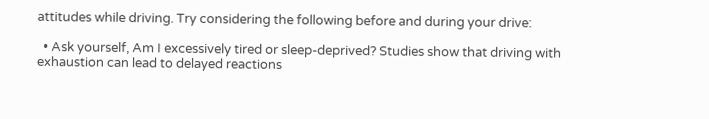attitudes while driving. Try considering the following before and during your drive:

  • Ask yourself, Am I excessively tired or sleep-deprived? Studies show that driving with exhaustion can lead to delayed reactions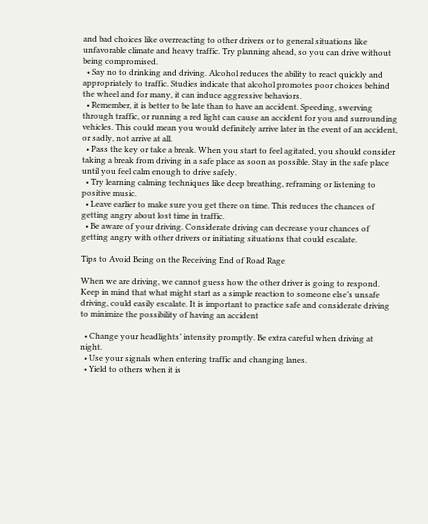and bad choices like overreacting to other drivers or to general situations like unfavorable climate and heavy traffic. Try planning ahead, so you can drive without being compromised.
  • Say no to drinking and driving. Alcohol reduces the ability to react quickly and appropriately to traffic. Studies indicate that alcohol promotes poor choices behind the wheel and for many, it can induce aggressive behaviors.
  • Remember, it is better to be late than to have an accident. Speeding, swerving through traffic, or running a red light can cause an accident for you and surrounding vehicles. This could mean you would definitely arrive later in the event of an accident, or sadly, not arrive at all.
  • Pass the key or take a break. When you start to feel agitated, you should consider taking a break from driving in a safe place as soon as possible. Stay in the safe place until you feel calm enough to drive safely.
  • Try learning calming techniques like deep breathing, reframing or listening to positive music.
  • Leave earlier to make sure you get there on time. This reduces the chances of getting angry about lost time in traffic.
  • Be aware of your driving. Considerate driving can decrease your chances of getting angry with other drivers or initiating situations that could escalate.

Tips to Avoid Being on the Receiving End of Road Rage

When we are driving, we cannot guess how the other driver is going to respond. Keep in mind that what might start as a simple reaction to someone else’s unsafe driving, could easily escalate. It is important to practice safe and considerate driving to minimize the possibility of having an accident

  • Change your headlights’ intensity promptly. Be extra careful when driving at night.
  • Use your signals when entering traffic and changing lanes.
  • Yield to others when it is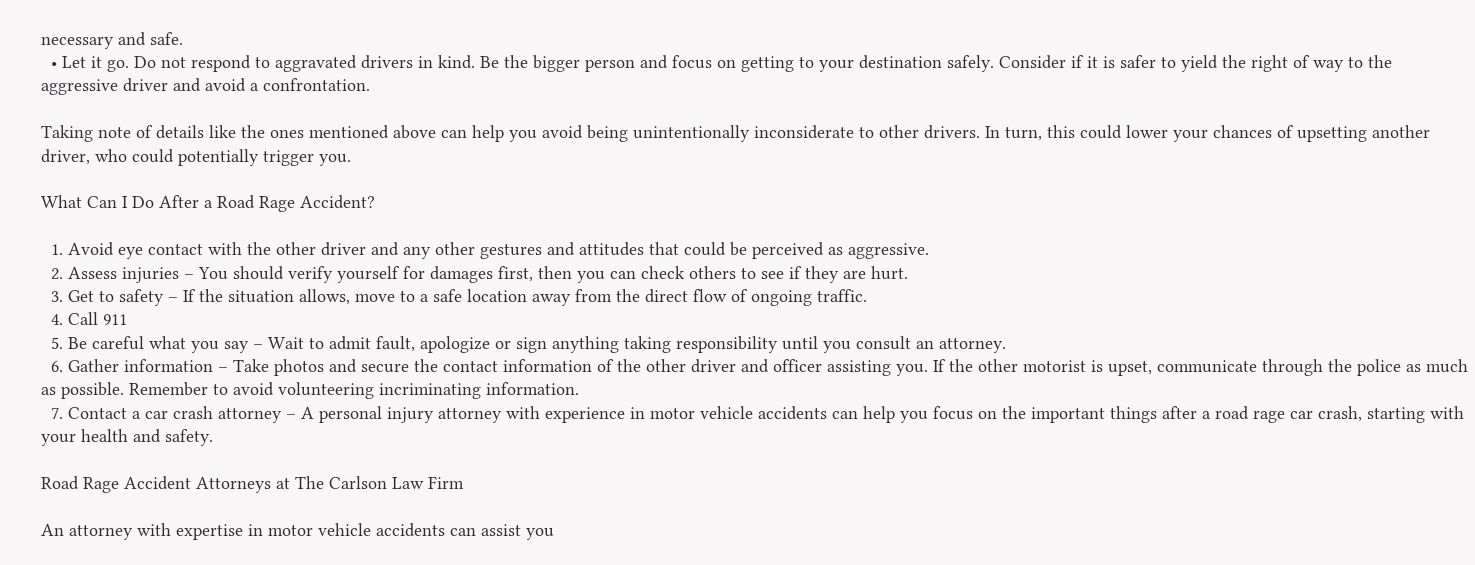necessary and safe.
  • Let it go. Do not respond to aggravated drivers in kind. Be the bigger person and focus on getting to your destination safely. Consider if it is safer to yield the right of way to the aggressive driver and avoid a confrontation.

Taking note of details like the ones mentioned above can help you avoid being unintentionally inconsiderate to other drivers. In turn, this could lower your chances of upsetting another driver, who could potentially trigger you.

What Can I Do After a Road Rage Accident?

  1. Avoid eye contact with the other driver and any other gestures and attitudes that could be perceived as aggressive.
  2. Assess injuries – You should verify yourself for damages first, then you can check others to see if they are hurt.
  3. Get to safety – If the situation allows, move to a safe location away from the direct flow of ongoing traffic.
  4. Call 911
  5. Be careful what you say – Wait to admit fault, apologize or sign anything taking responsibility until you consult an attorney.
  6. Gather information – Take photos and secure the contact information of the other driver and officer assisting you. If the other motorist is upset, communicate through the police as much as possible. Remember to avoid volunteering incriminating information.
  7. Contact a car crash attorney – A personal injury attorney with experience in motor vehicle accidents can help you focus on the important things after a road rage car crash, starting with your health and safety.

Road Rage Accident Attorneys at The Carlson Law Firm

An attorney with expertise in motor vehicle accidents can assist you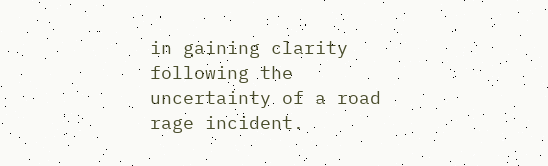in gaining clarity following the uncertainty of a road rage incident.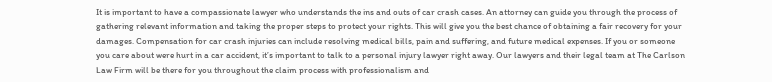It is important to have a compassionate lawyer who understands the ins and outs of car crash cases. An attorney can guide you through the process of gathering relevant information and taking the proper steps to protect your rights. This will give you the best chance of obtaining a fair recovery for your damages. Compensation for car crash injuries can include resolving medical bills, pain and suffering, and future medical expenses. If you or someone you care about were hurt in a car accident, it’s important to talk to a personal injury lawyer right away. Our lawyers and their legal team at The Carlson Law Firm will be there for you throughout the claim process with professionalism and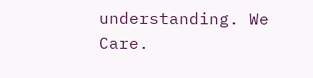understanding. We Care.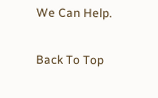We Can Help.

Back To Top